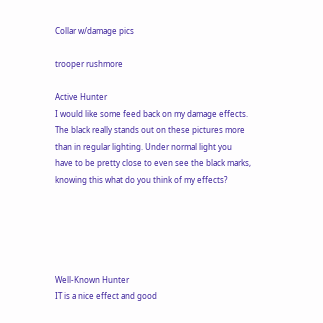Collar w/damage pics

trooper rushmore

Active Hunter
I would like some feed back on my damage effects. The black really stands out on these pictures more than in regular lighting. Under normal light you have to be pretty close to even see the black marks, knowing this what do you think of my effects?





Well-Known Hunter
IT is a nice effect and good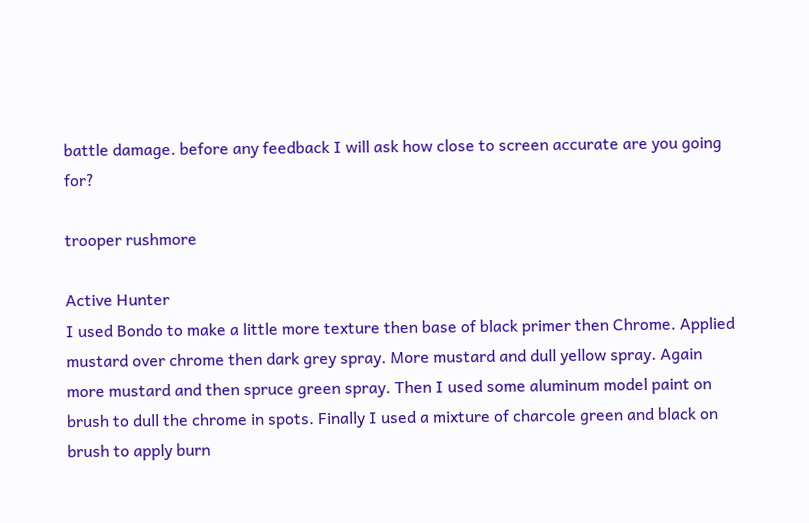battle damage. before any feedback I will ask how close to screen accurate are you going for?

trooper rushmore

Active Hunter
I used Bondo to make a little more texture then base of black primer then Chrome. Applied mustard over chrome then dark grey spray. More mustard and dull yellow spray. Again more mustard and then spruce green spray. Then I used some aluminum model paint on brush to dull the chrome in spots. Finally I used a mixture of charcole green and black on brush to apply burn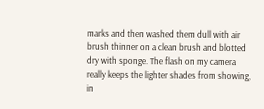marks and then washed them dull with air brush thinner on a clean brush and blotted dry with sponge. The flash on my camera really keeps the lighter shades from showing, in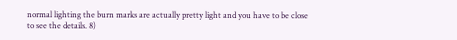normal lighting the burn marks are actually pretty light and you have to be close to see the details. 8)